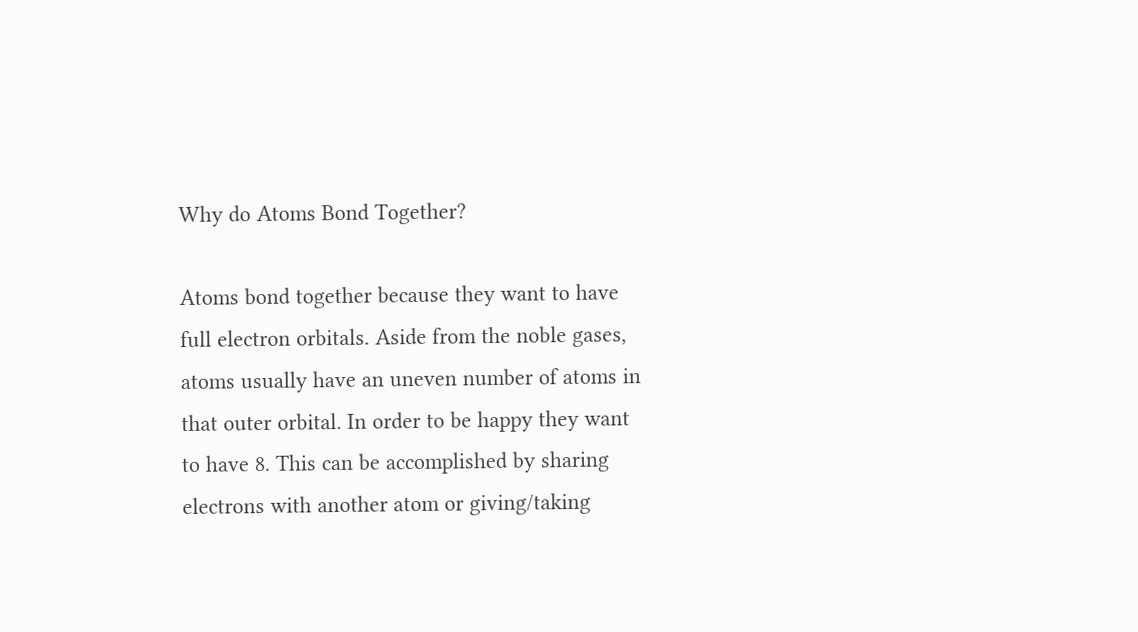Why do Atoms Bond Together?

Atoms bond together because they want to have full electron orbitals. Aside from the noble gases, atoms usually have an uneven number of atoms in that outer orbital. In order to be happy they want to have 8. This can be accomplished by sharing electrons with another atom or giving/taking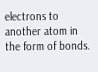electrons to another atom in the form of bonds.